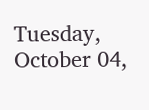Tuesday, October 04,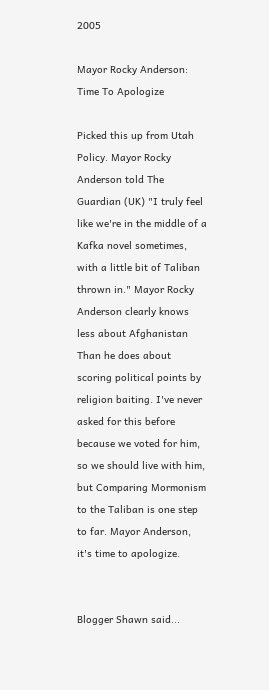2005

Mayor Rocky Anderson: Time To Apologize

Picked this up from Utah Policy. Mayor Rocky Anderson told The Guardian (UK) "I truly feel like we're in the middle of a Kafka novel sometimes, with a little bit of Taliban thrown in." Mayor Rocky Anderson clearly knows less about Afghanistan Than he does about scoring political points by religion baiting. I've never asked for this before because we voted for him, so we should live with him, but Comparing Mormonism to the Taliban is one step to far. Mayor Anderson, it's time to apologize.


Blogger Shawn said...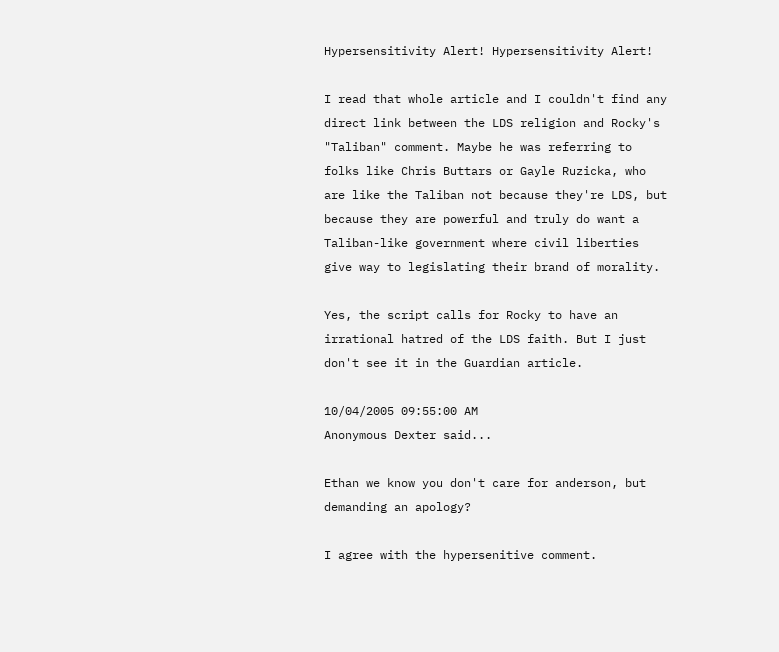Hypersensitivity Alert! Hypersensitivity Alert!

I read that whole article and I couldn't find any direct link between the LDS religion and Rocky's "Taliban" comment. Maybe he was referring to folks like Chris Buttars or Gayle Ruzicka, who are like the Taliban not because they're LDS, but because they are powerful and truly do want a Taliban-like government where civil liberties give way to legislating their brand of morality.

Yes, the script calls for Rocky to have an irrational hatred of the LDS faith. But I just don't see it in the Guardian article.

10/04/2005 09:55:00 AM
Anonymous Dexter said...

Ethan we know you don't care for anderson, but demanding an apology?

I agree with the hypersenitive comment.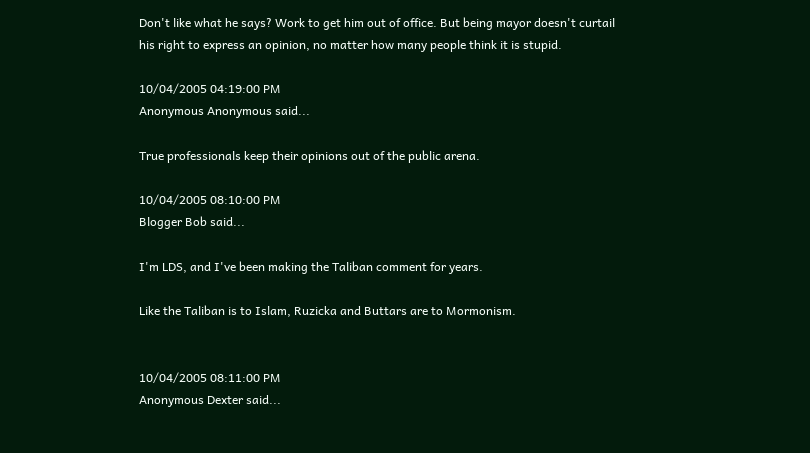Don't like what he says? Work to get him out of office. But being mayor doesn't curtail his right to express an opinion, no matter how many people think it is stupid.

10/04/2005 04:19:00 PM
Anonymous Anonymous said...

True professionals keep their opinions out of the public arena.

10/04/2005 08:10:00 PM
Blogger Bob said...

I'm LDS, and I've been making the Taliban comment for years.

Like the Taliban is to Islam, Ruzicka and Buttars are to Mormonism.


10/04/2005 08:11:00 PM
Anonymous Dexter said...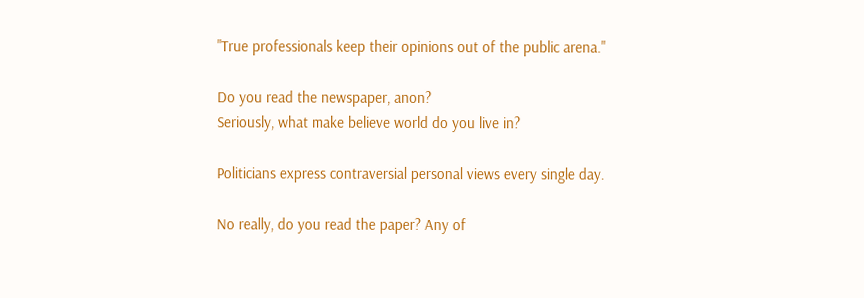"True professionals keep their opinions out of the public arena."

Do you read the newspaper, anon?
Seriously, what make believe world do you live in?

Politicians express contraversial personal views every single day.

No really, do you read the paper? Any of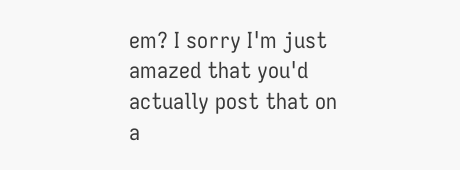em? I sorry I'm just amazed that you'd actually post that on a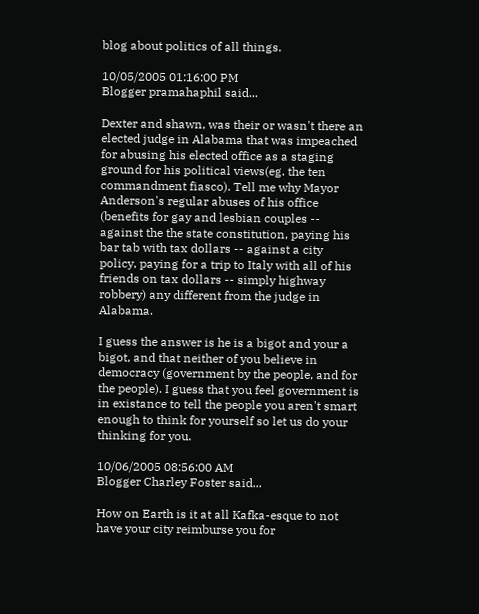blog about politics of all things.

10/05/2005 01:16:00 PM
Blogger pramahaphil said...

Dexter and shawn, was their or wasn't there an elected judge in Alabama that was impeached for abusing his elected office as a staging ground for his political views(eg. the ten commandment fiasco). Tell me why Mayor Anderson's regular abuses of his office (benefits for gay and lesbian couples -- against the the state constitution, paying his bar tab with tax dollars -- against a city policy, paying for a trip to Italy with all of his friends on tax dollars -- simply highway robbery) any different from the judge in Alabama.

I guess the answer is he is a bigot and your a bigot, and that neither of you believe in democracy (government by the people, and for the people). I guess that you feel government is in existance to tell the people you aren't smart enough to think for yourself so let us do your thinking for you.

10/06/2005 08:56:00 AM
Blogger Charley Foster said...

How on Earth is it at all Kafka-esque to not have your city reimburse you for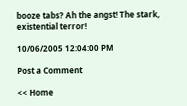booze tabs? Ah the angst! The stark, existential terror!

10/06/2005 12:04:00 PM

Post a Comment

<< Home